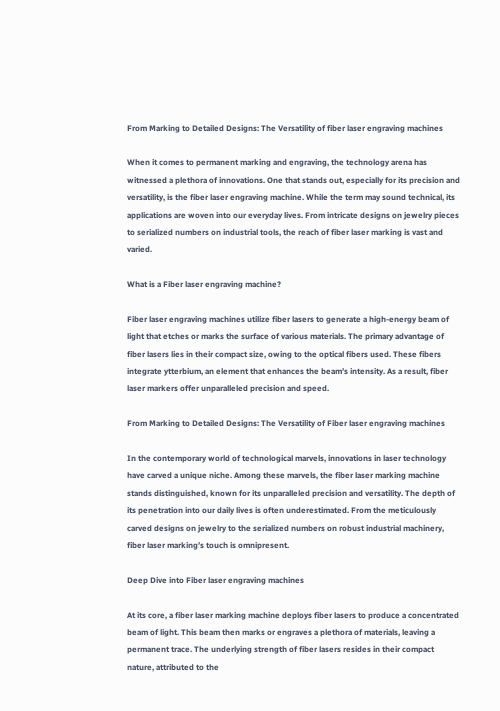From Marking to Detailed Designs: The Versatility of fiber laser engraving machines

When it comes to permanent marking and engraving, the technology arena has witnessed a plethora of innovations. One that stands out, especially for its precision and versatility, is the fiber laser engraving machine. While the term may sound technical, its applications are woven into our everyday lives. From intricate designs on jewelry pieces to serialized numbers on industrial tools, the reach of fiber laser marking is vast and varied.

What is a Fiber laser engraving machine?

Fiber laser engraving machines utilize fiber lasers to generate a high-energy beam of light that etches or marks the surface of various materials. The primary advantage of fiber lasers lies in their compact size, owing to the optical fibers used. These fibers integrate ytterbium, an element that enhances the beam’s intensity. As a result, fiber laser markers offer unparalleled precision and speed.

From Marking to Detailed Designs: The Versatility of Fiber laser engraving machines

In the contemporary world of technological marvels, innovations in laser technology have carved a unique niche. Among these marvels, the fiber laser marking machine stands distinguished, known for its unparalleled precision and versatility. The depth of its penetration into our daily lives is often underestimated. From the meticulously carved designs on jewelry to the serialized numbers on robust industrial machinery, fiber laser marking’s touch is omnipresent.

Deep Dive into Fiber laser engraving machines

At its core, a fiber laser marking machine deploys fiber lasers to produce a concentrated beam of light. This beam then marks or engraves a plethora of materials, leaving a permanent trace. The underlying strength of fiber lasers resides in their compact nature, attributed to the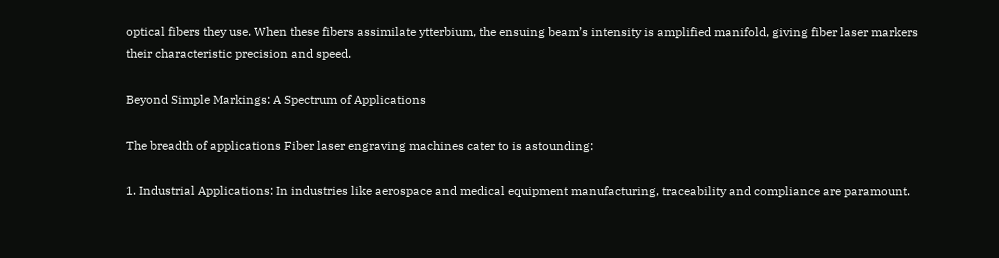optical fibers they use. When these fibers assimilate ytterbium, the ensuing beam’s intensity is amplified manifold, giving fiber laser markers their characteristic precision and speed.

Beyond Simple Markings: A Spectrum of Applications

The breadth of applications Fiber laser engraving machines cater to is astounding:

1. Industrial Applications: In industries like aerospace and medical equipment manufacturing, traceability and compliance are paramount.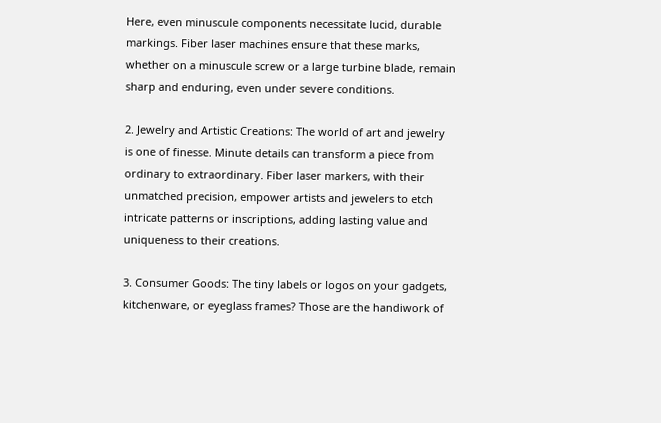Here, even minuscule components necessitate lucid, durable markings. Fiber laser machines ensure that these marks, whether on a minuscule screw or a large turbine blade, remain sharp and enduring, even under severe conditions.

2. Jewelry and Artistic Creations: The world of art and jewelry is one of finesse. Minute details can transform a piece from ordinary to extraordinary. Fiber laser markers, with their unmatched precision, empower artists and jewelers to etch intricate patterns or inscriptions, adding lasting value and uniqueness to their creations.

3. Consumer Goods: The tiny labels or logos on your gadgets, kitchenware, or eyeglass frames? Those are the handiwork of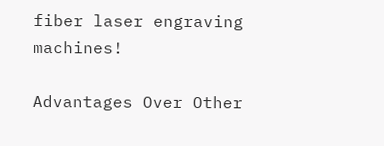fiber laser engraving machines!

Advantages Over Other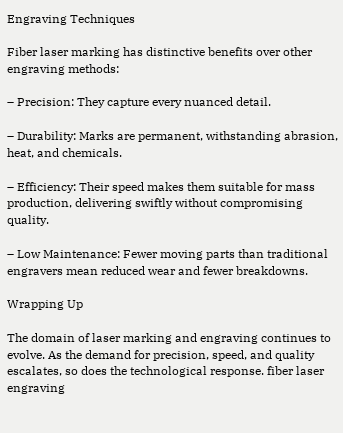Engraving Techniques

Fiber laser marking has distinctive benefits over other engraving methods:

– Precision: They capture every nuanced detail.

– Durability: Marks are permanent, withstanding abrasion, heat, and chemicals.

– Efficiency: Their speed makes them suitable for mass production, delivering swiftly without compromising quality.

– Low Maintenance: Fewer moving parts than traditional engravers mean reduced wear and fewer breakdowns.

Wrapping Up

The domain of laser marking and engraving continues to evolve. As the demand for precision, speed, and quality escalates, so does the technological response. fiber laser engraving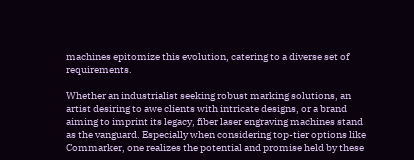machines epitomize this evolution, catering to a diverse set of requirements.

Whether an industrialist seeking robust marking solutions, an artist desiring to awe clients with intricate designs, or a brand aiming to imprint its legacy, fiber laser engraving machines stand as the vanguard. Especially when considering top-tier options like Commarker, one realizes the potential and promise held by these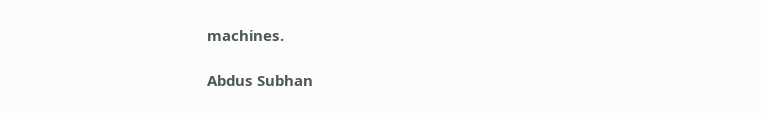machines.

Abdus Subhan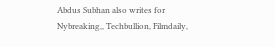Abdus Subhan also writes for Nybreaking,, Techbullion, Filmdaily,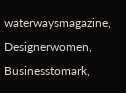waterwaysmagazine, Designerwomen, Businesstomark,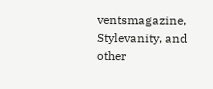ventsmagazine, Stylevanity, and other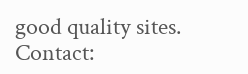good quality sites. Contact: